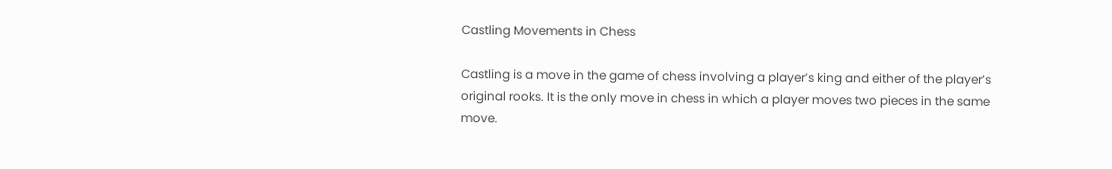Castling Movements in Chess

Castling is a move in the game of chess involving a player’s king and either of the player’s original rooks. It is the only move in chess in which a player moves two pieces in the same move.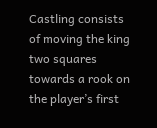Castling consists of moving the king two squares towards a rook on the player’s first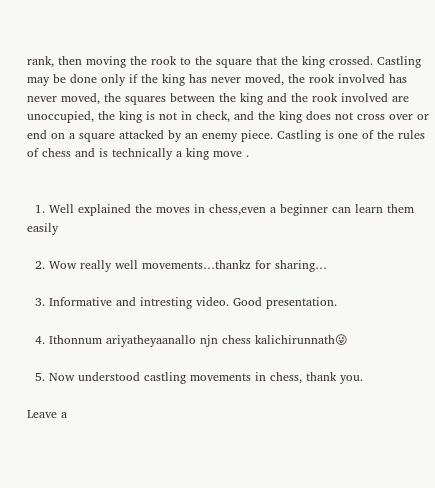rank, then moving the rook to the square that the king crossed. Castling may be done only if the king has never moved, the rook involved has never moved, the squares between the king and the rook involved are unoccupied, the king is not in check, and the king does not cross over or end on a square attacked by an enemy piece. Castling is one of the rules of chess and is technically a king move .


  1. Well explained the moves in chess,even a beginner can learn them easily

  2. Wow really well movements…thankz for sharing…

  3. Informative and intresting video. Good presentation.

  4. Ithonnum ariyatheyaanallo njn chess kalichirunnath😜

  5. Now understood castling movements in chess, thank you.

Leave a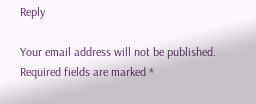Reply

Your email address will not be published. Required fields are marked *